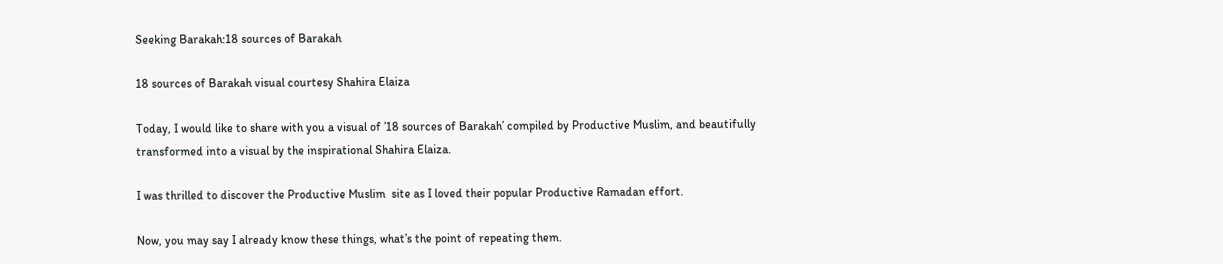Seeking Barakah:18 sources of Barakah

18 sources of Barakah visual courtesy Shahira Elaiza

Today, I would like to share with you a visual of ’18 sources of Barakah’ compiled by Productive Muslim, and beautifully transformed into a visual by the inspirational Shahira Elaiza.

I was thrilled to discover the Productive Muslim  site as I loved their popular Productive Ramadan effort.

Now, you may say I already know these things, what’s the point of repeating them.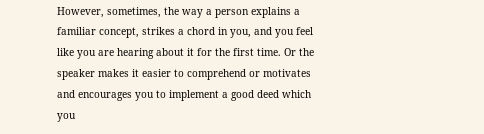However, sometimes, the way a person explains a familiar concept, strikes a chord in you, and you feel like you are hearing about it for the first time. Or the speaker makes it easier to comprehend or motivates and encourages you to implement a good deed which you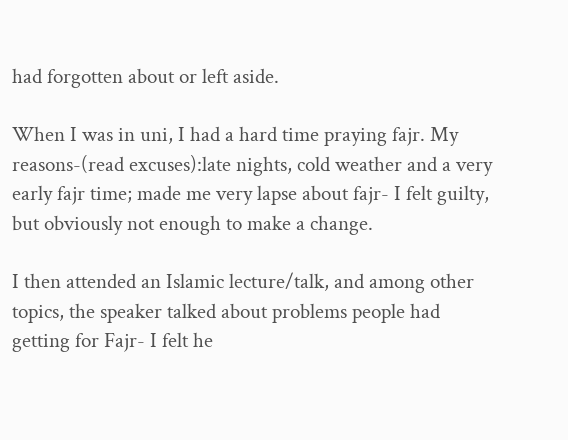had forgotten about or left aside.

When I was in uni, I had a hard time praying fajr. My reasons-(read excuses):late nights, cold weather and a very early fajr time; made me very lapse about fajr- I felt guilty, but obviously not enough to make a change.

I then attended an Islamic lecture/talk, and among other topics, the speaker talked about problems people had getting for Fajr- I felt he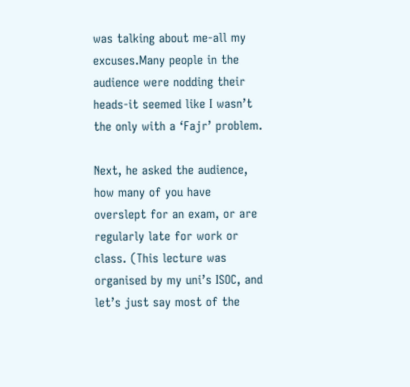was talking about me-all my excuses.Many people in the audience were nodding their heads-it seemed like I wasn’t the only with a ‘Fajr’ problem.

Next, he asked the audience, how many of you have overslept for an exam, or are regularly late for work or class. (This lecture was organised by my uni’s ISOC, and let’s just say most of the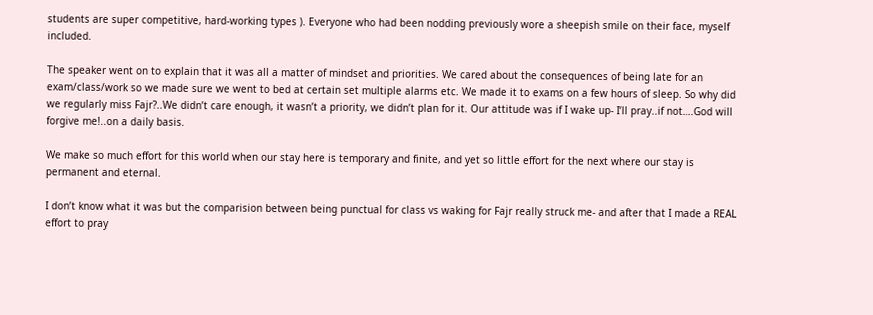students are super competitive, hard-working types ). Everyone who had been nodding previously wore a sheepish smile on their face, myself included.

The speaker went on to explain that it was all a matter of mindset and priorities. We cared about the consequences of being late for an exam/class/work so we made sure we went to bed at certain set multiple alarms etc. We made it to exams on a few hours of sleep. So why did we regularly miss Fajr?..We didn’t care enough, it wasn’t a priority, we didn’t plan for it. Our attitude was if I wake up- I’ll pray..if not….God will forgive me!..on a daily basis.

We make so much effort for this world when our stay here is temporary and finite, and yet so little effort for the next where our stay is permanent and eternal.

I don’t know what it was but the comparision between being punctual for class vs waking for Fajr really struck me- and after that I made a REAL effort to pray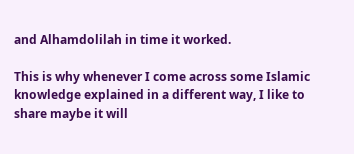and Alhamdolilah in time it worked.

This is why whenever I come across some Islamic knowledge explained in a different way, I like to share maybe it will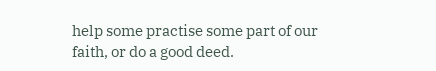help some practise some part of our faith, or do a good deed.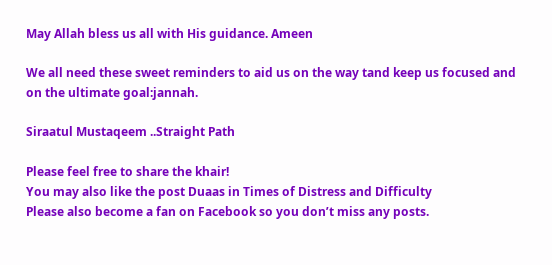May Allah bless us all with His guidance. Ameen

We all need these sweet reminders to aid us on the way tand keep us focused and on the ultimate goal:jannah.

Siraatul Mustaqeem ..Straight Path

Please feel free to share the khair!
You may also like the post Duaas in Times of Distress and Difficulty
Please also become a fan on Facebook so you don’t miss any posts.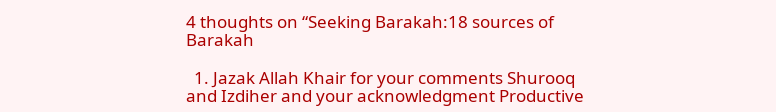4 thoughts on “Seeking Barakah:18 sources of Barakah

  1. Jazak Allah Khair for your comments Shurooq and Izdiher and your acknowledgment Productive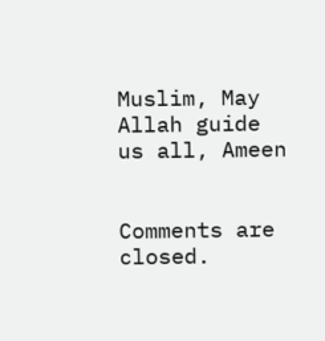Muslim, May Allah guide us all, Ameen


Comments are closed.